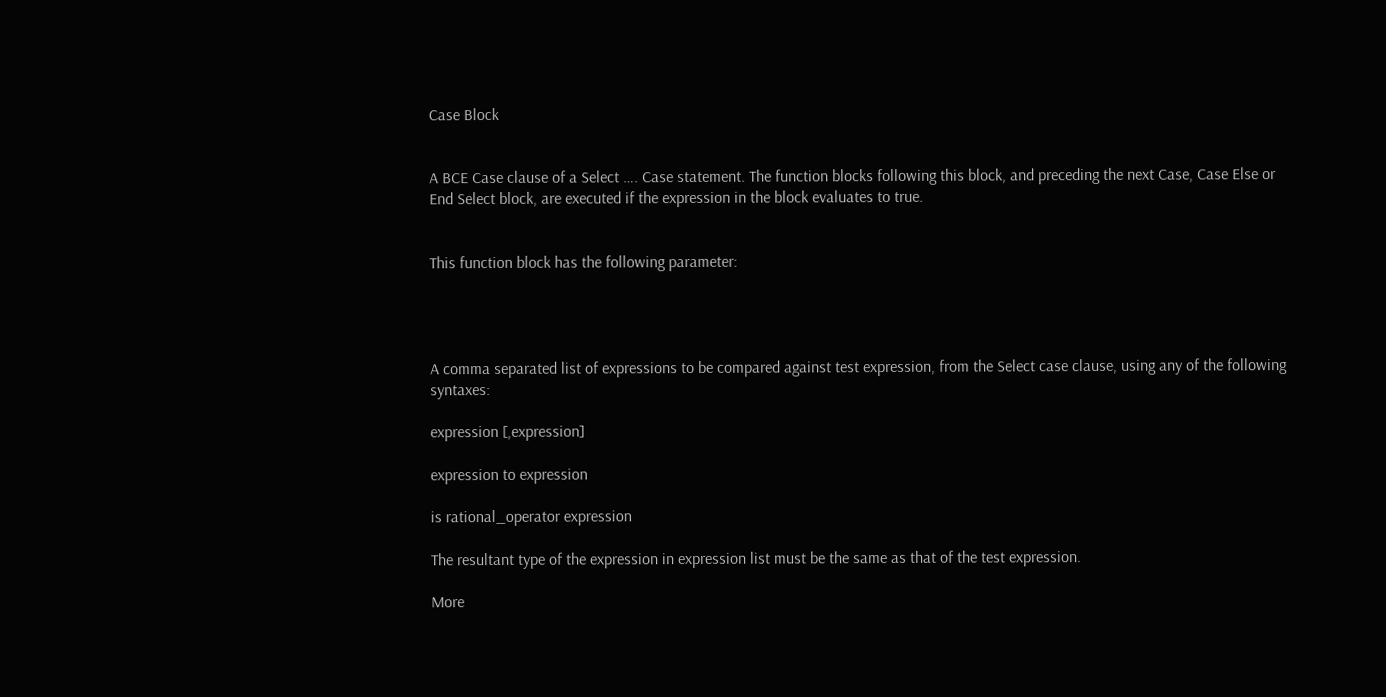Case Block


A BCE Case clause of a Select …. Case statement. The function blocks following this block, and preceding the next Case, Case Else or End Select block, are executed if the expression in the block evaluates to true.


This function block has the following parameter:




A comma separated list of expressions to be compared against test expression, from the Select case clause, using any of the following syntaxes:

expression [,expression]

expression to expression

is rational_operator expression

The resultant type of the expression in expression list must be the same as that of the test expression.

More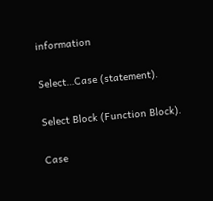information

Select…Case (statement).

Select Block (Function Block).

Case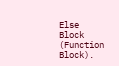Else Block (Function Block).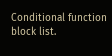Conditional function block list.